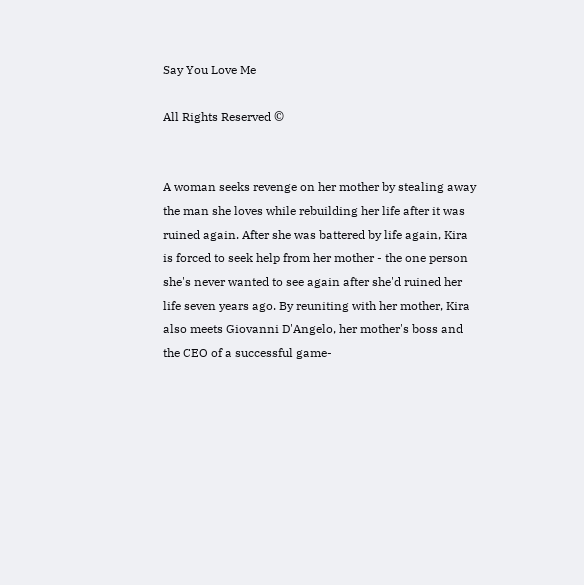Say You Love Me

All Rights Reserved ©


A woman seeks revenge on her mother by stealing away the man she loves while rebuilding her life after it was ruined again. After she was battered by life again, Kira is forced to seek help from her mother - the one person she's never wanted to see again after she'd ruined her life seven years ago. By reuniting with her mother, Kira also meets Giovanni D'Angelo, her mother's boss and the CEO of a successful game-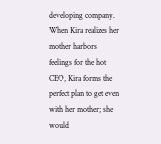developing company. When Kira realizes her mother harbors feelings for the hot CEO, Kira forms the perfect plan to get even with her mother; she would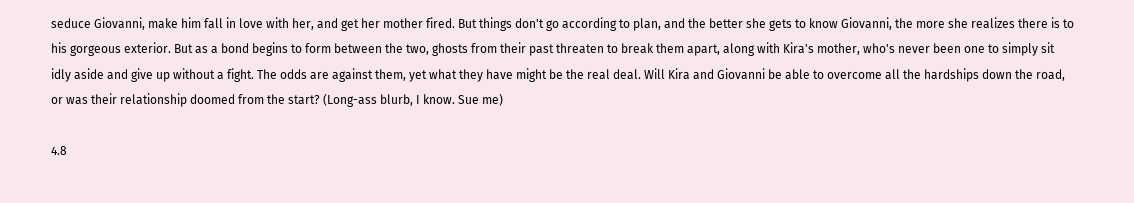seduce Giovanni, make him fall in love with her, and get her mother fired. But things don't go according to plan, and the better she gets to know Giovanni, the more she realizes there is to his gorgeous exterior. But as a bond begins to form between the two, ghosts from their past threaten to break them apart, along with Kira's mother, who's never been one to simply sit idly aside and give up without a fight. The odds are against them, yet what they have might be the real deal. Will Kira and Giovanni be able to overcome all the hardships down the road, or was their relationship doomed from the start? (Long-ass blurb, I know. Sue me)

4.8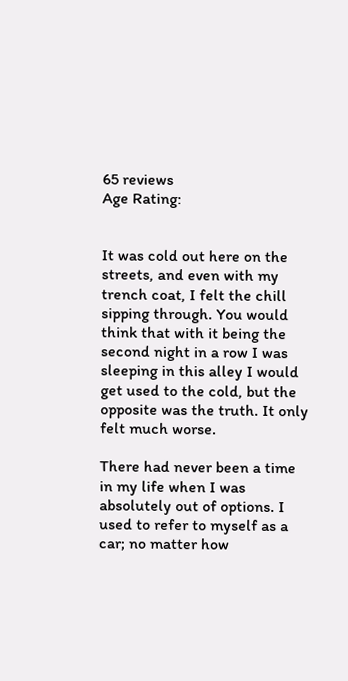65 reviews
Age Rating:


It was cold out here on the streets, and even with my trench coat, I felt the chill sipping through. You would think that with it being the second night in a row I was sleeping in this alley I would get used to the cold, but the opposite was the truth. It only felt much worse.

There had never been a time in my life when I was absolutely out of options. I used to refer to myself as a car; no matter how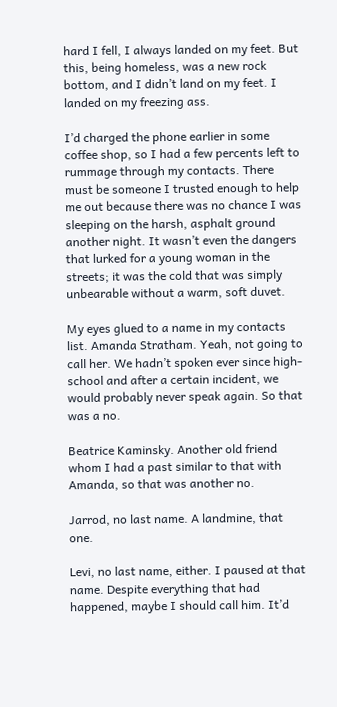hard I fell, I always landed on my feet. But this, being homeless, was a new rock bottom, and I didn’t land on my feet. I landed on my freezing ass.

I’d charged the phone earlier in some coffee shop, so I had a few percents left to rummage through my contacts. There must be someone I trusted enough to help me out because there was no chance I was sleeping on the harsh, asphalt ground another night. It wasn’t even the dangers that lurked for a young woman in the streets; it was the cold that was simply unbearable without a warm, soft duvet.

My eyes glued to a name in my contacts list. Amanda Stratham. Yeah, not going to call her. We hadn’t spoken ever since high-school and after a certain incident, we would probably never speak again. So that was a no.

Beatrice Kaminsky. Another old friend whom I had a past similar to that with Amanda, so that was another no.

Jarrod, no last name. A landmine, that one.

Levi, no last name, either. I paused at that name. Despite everything that had happened, maybe I should call him. It’d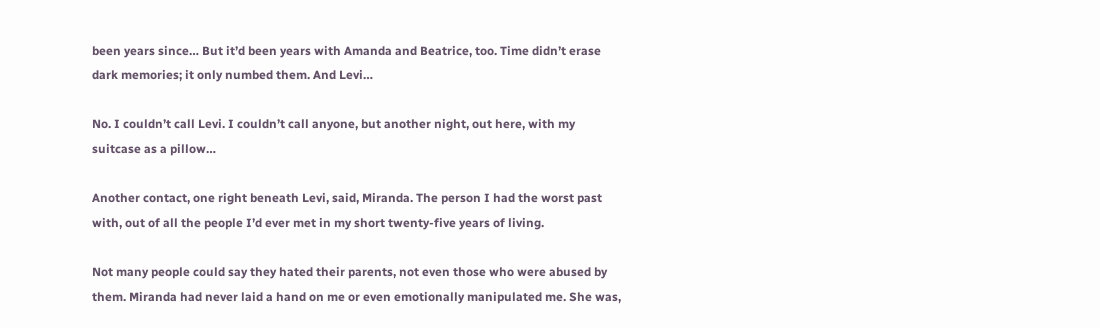been years since… But it’d been years with Amanda and Beatrice, too. Time didn’t erase dark memories; it only numbed them. And Levi…

No. I couldn’t call Levi. I couldn’t call anyone, but another night, out here, with my suitcase as a pillow…

Another contact, one right beneath Levi, said, Miranda. The person I had the worst past with, out of all the people I’d ever met in my short twenty-five years of living.

Not many people could say they hated their parents, not even those who were abused by them. Miranda had never laid a hand on me or even emotionally manipulated me. She was,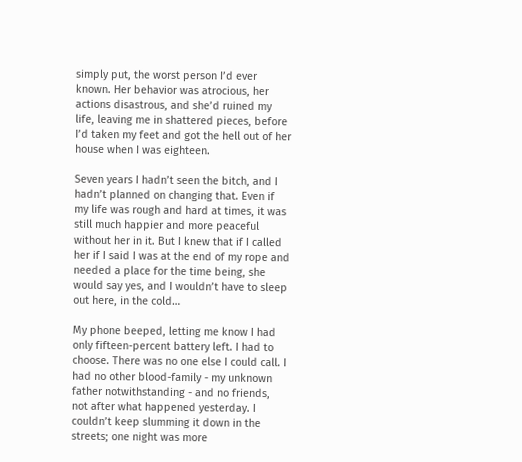simply put, the worst person I’d ever known. Her behavior was atrocious, her actions disastrous, and she’d ruined my life, leaving me in shattered pieces, before I’d taken my feet and got the hell out of her house when I was eighteen.

Seven years I hadn’t seen the bitch, and I hadn’t planned on changing that. Even if my life was rough and hard at times, it was still much happier and more peaceful without her in it. But I knew that if I called her if I said I was at the end of my rope and needed a place for the time being, she would say yes, and I wouldn’t have to sleep out here, in the cold…

My phone beeped, letting me know I had only fifteen-percent battery left. I had to choose. There was no one else I could call. I had no other blood-family - my unknown father notwithstanding - and no friends, not after what happened yesterday. I couldn’t keep slumming it down in the streets; one night was more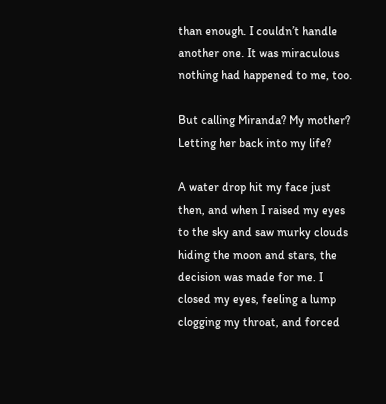than enough. I couldn’t handle another one. It was miraculous nothing had happened to me, too.

But calling Miranda? My mother? Letting her back into my life?

A water drop hit my face just then, and when I raised my eyes to the sky and saw murky clouds hiding the moon and stars, the decision was made for me. I closed my eyes, feeling a lump clogging my throat, and forced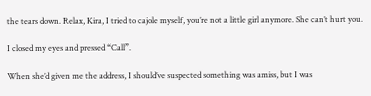the tears down. Relax, Kira, I tried to cajole myself, you’re not a little girl anymore. She can’t hurt you.

I closed my eyes and pressed “Call”.

When she’d given me the address, I should’ve suspected something was amiss, but I was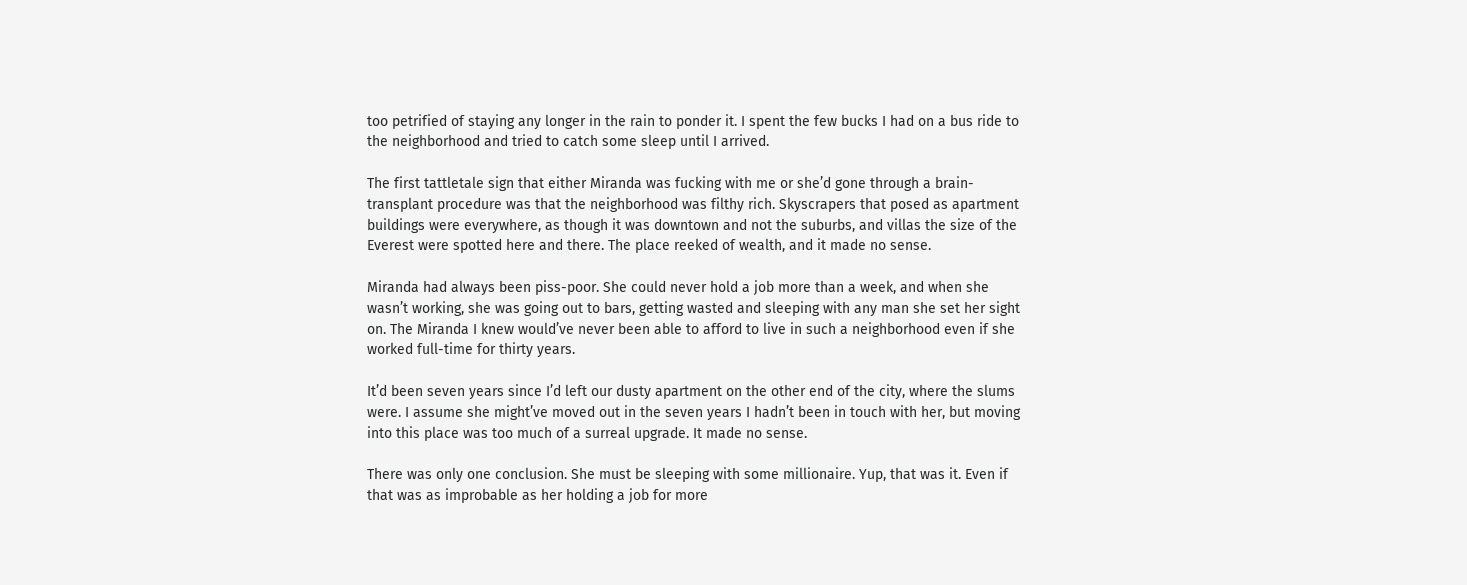too petrified of staying any longer in the rain to ponder it. I spent the few bucks I had on a bus ride to the neighborhood and tried to catch some sleep until I arrived.

The first tattletale sign that either Miranda was fucking with me or she’d gone through a brain-transplant procedure was that the neighborhood was filthy rich. Skyscrapers that posed as apartment buildings were everywhere, as though it was downtown and not the suburbs, and villas the size of the Everest were spotted here and there. The place reeked of wealth, and it made no sense.

Miranda had always been piss-poor. She could never hold a job more than a week, and when she wasn’t working, she was going out to bars, getting wasted and sleeping with any man she set her sight on. The Miranda I knew would’ve never been able to afford to live in such a neighborhood even if she worked full-time for thirty years.

It’d been seven years since I’d left our dusty apartment on the other end of the city, where the slums were. I assume she might’ve moved out in the seven years I hadn’t been in touch with her, but moving into this place was too much of a surreal upgrade. It made no sense.

There was only one conclusion. She must be sleeping with some millionaire. Yup, that was it. Even if that was as improbable as her holding a job for more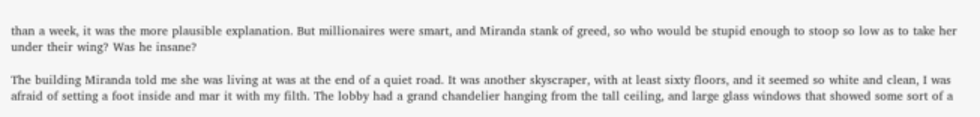than a week, it was the more plausible explanation. But millionaires were smart, and Miranda stank of greed, so who would be stupid enough to stoop so low as to take her under their wing? Was he insane?

The building Miranda told me she was living at was at the end of a quiet road. It was another skyscraper, with at least sixty floors, and it seemed so white and clean, I was afraid of setting a foot inside and mar it with my filth. The lobby had a grand chandelier hanging from the tall ceiling, and large glass windows that showed some sort of a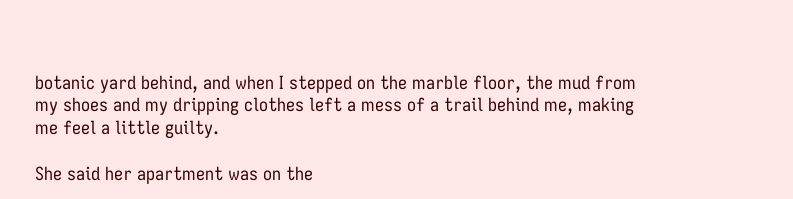botanic yard behind, and when I stepped on the marble floor, the mud from my shoes and my dripping clothes left a mess of a trail behind me, making me feel a little guilty.

She said her apartment was on the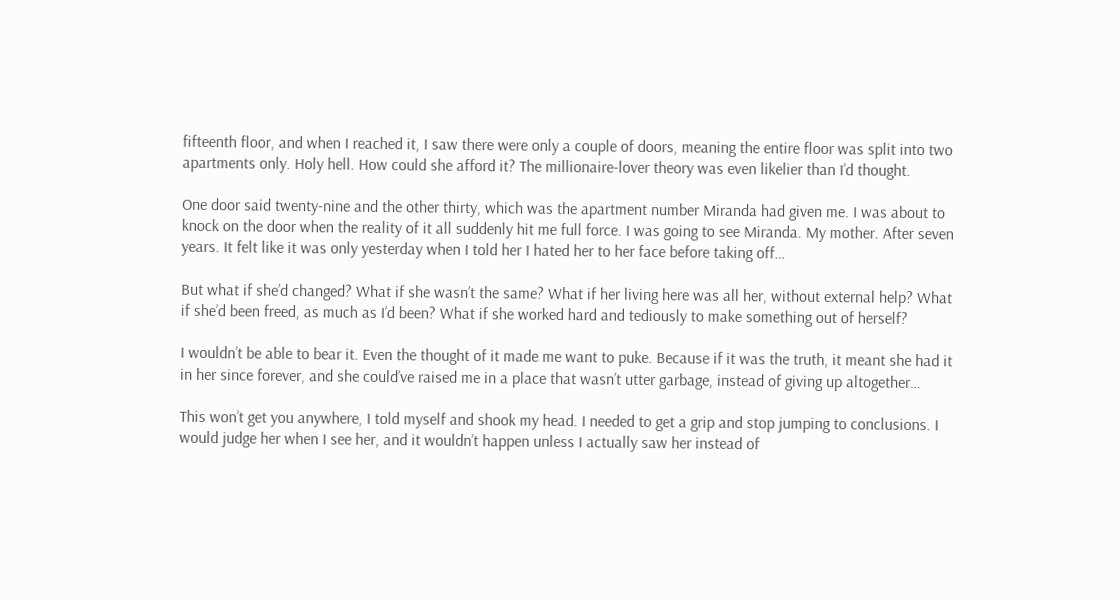fifteenth floor, and when I reached it, I saw there were only a couple of doors, meaning the entire floor was split into two apartments only. Holy hell. How could she afford it? The millionaire-lover theory was even likelier than I’d thought.

One door said twenty-nine and the other thirty, which was the apartment number Miranda had given me. I was about to knock on the door when the reality of it all suddenly hit me full force. I was going to see Miranda. My mother. After seven years. It felt like it was only yesterday when I told her I hated her to her face before taking off…

But what if she’d changed? What if she wasn’t the same? What if her living here was all her, without external help? What if she’d been freed, as much as I’d been? What if she worked hard and tediously to make something out of herself?

I wouldn’t be able to bear it. Even the thought of it made me want to puke. Because if it was the truth, it meant she had it in her since forever, and she could’ve raised me in a place that wasn’t utter garbage, instead of giving up altogether…

This won’t get you anywhere, I told myself and shook my head. I needed to get a grip and stop jumping to conclusions. I would judge her when I see her, and it wouldn’t happen unless I actually saw her instead of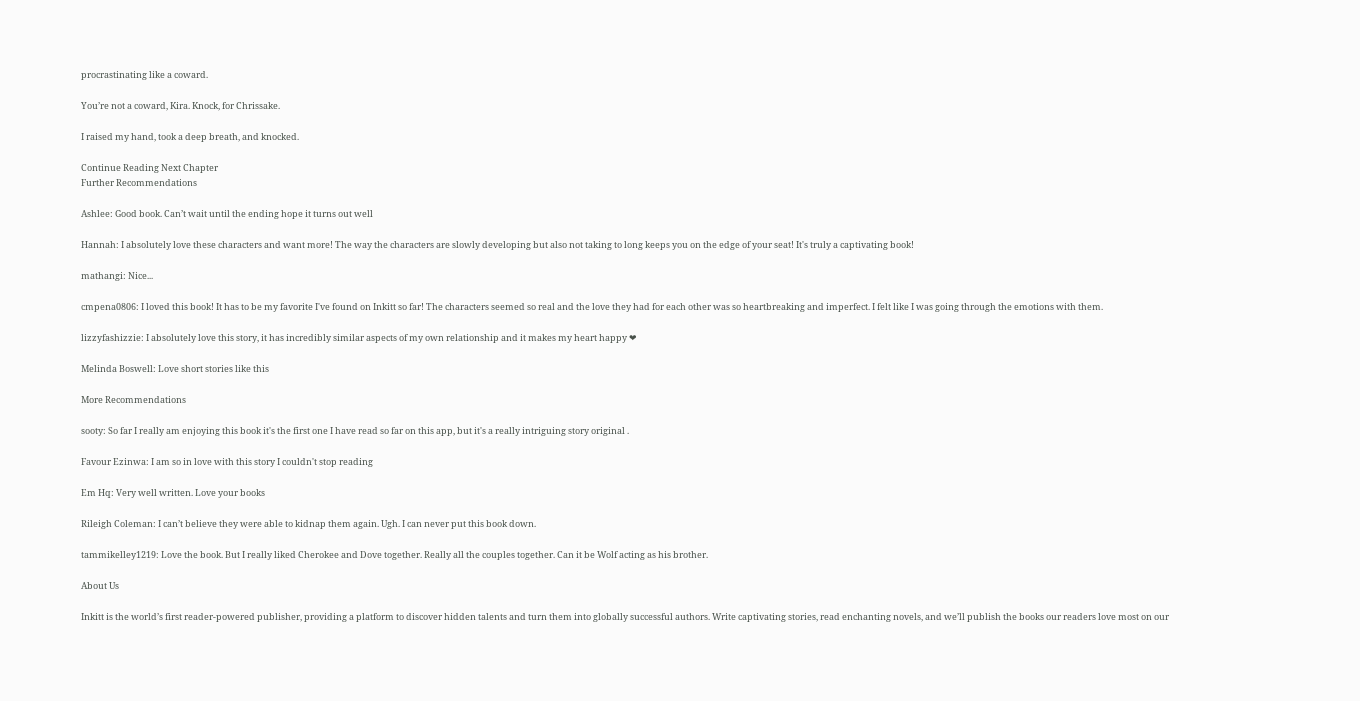procrastinating like a coward.

You’re not a coward, Kira. Knock, for Chrissake.

I raised my hand, took a deep breath, and knocked.

Continue Reading Next Chapter
Further Recommendations

Ashlee: Good book. Can’t wait until the ending hope it turns out well

Hannah: I absolutely love these characters and want more! The way the characters are slowly developing but also not taking to long keeps you on the edge of your seat! It's truly a captivating book!

mathangi: Nice...

cmpena0806: I loved this book! It has to be my favorite I've found on Inkitt so far! The characters seemed so real and the love they had for each other was so heartbreaking and imperfect. I felt like I was going through the emotions with them.

lizzyfashizzie: I absolutely love this story, it has incredibly similar aspects of my own relationship and it makes my heart happy ❤

Melinda Boswell: Love short stories like this

More Recommendations

sooty: So far I really am enjoying this book it's the first one I have read so far on this app, but it's a really intriguing story original .

Favour Ezinwa: I am so in love with this story I couldn't stop reading

Em Hq: Very well written. Love your books

Rileigh Coleman: I can’t believe they were able to kidnap them again. Ugh. I can never put this book down.

tammikelley1219: Love the book. But I really liked Cherokee and Dove together. Really all the couples together. Can it be Wolf acting as his brother.

About Us

Inkitt is the world’s first reader-powered publisher, providing a platform to discover hidden talents and turn them into globally successful authors. Write captivating stories, read enchanting novels, and we’ll publish the books our readers love most on our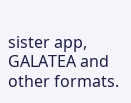sister app, GALATEA and other formats.